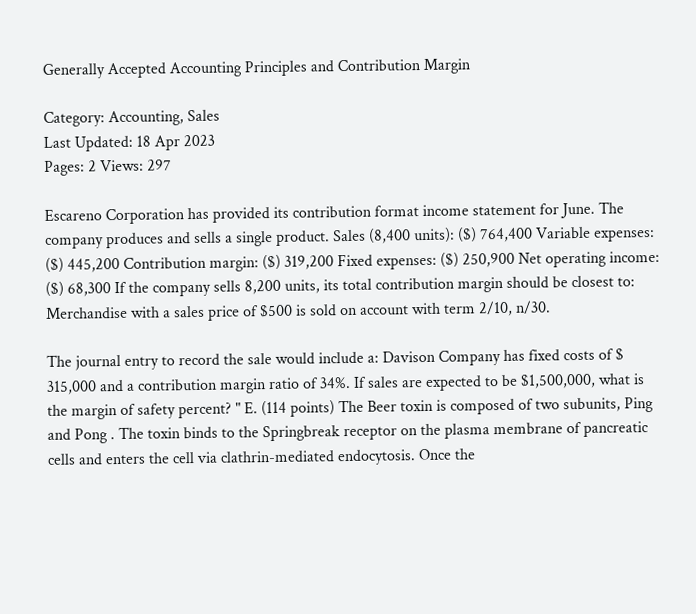Generally Accepted Accounting Principles and Contribution Margin

Category: Accounting, Sales
Last Updated: 18 Apr 2023
Pages: 2 Views: 297

Escareno Corporation has provided its contribution format income statement for June. The company produces and sells a single product. Sales (8,400 units): ($) 764,400 Variable expenses: ($) 445,200 Contribution margin: ($) 319,200 Fixed expenses: ($) 250,900 Net operating income: ($) 68,300 If the company sells 8,200 units, its total contribution margin should be closest to: Merchandise with a sales price of $500 is sold on account with term 2/10, n/30.

The journal entry to record the sale would include a: Davison Company has fixed costs of $ 315,000 and a contribution margin ratio of 34%. If sales are expected to be $1,500,000, what is the margin of safety percent? " E. (114 points) The Beer toxin is composed of two subunits, Ping and Pong . The toxin binds to the Springbreak receptor on the plasma membrane of pancreatic cells and enters the cell via clathrin-mediated endocytosis. Once the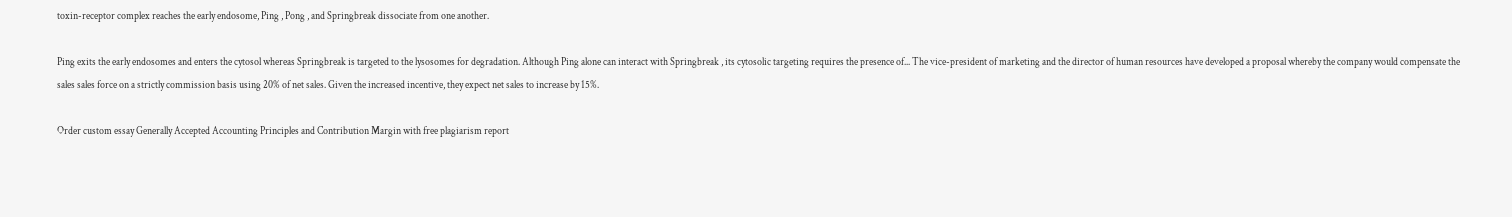toxin-receptor complex reaches the early endosome, Ping , Pong , and Springbreak dissociate from one another.

Ping exits the early endosomes and enters the cytosol whereas Springbreak is targeted to the lysosomes for degradation. Although Ping alone can interact with Springbreak , its cytosolic targeting requires the presence of... The vice-president of marketing and the director of human resources have developed a proposal whereby the company would compensate the sales sales force on a strictly commission basis using 20% of net sales. Given the increased incentive, they expect net sales to increase by 15%.

Order custom essay Generally Accepted Accounting Principles and Contribution Margin with free plagiarism report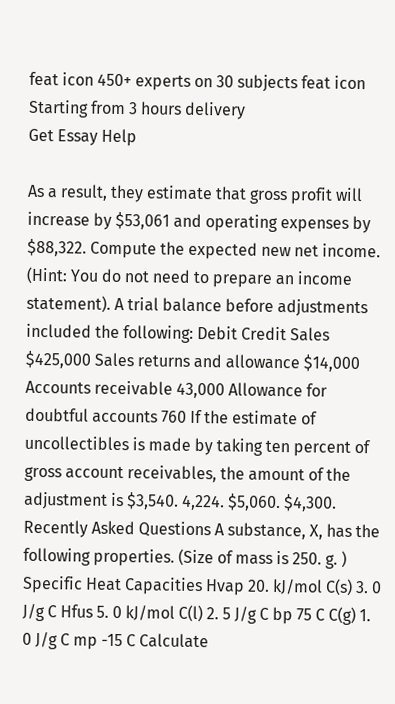feat icon 450+ experts on 30 subjects feat icon Starting from 3 hours delivery
Get Essay Help

As a result, they estimate that gross profit will increase by $53,061 and operating expenses by $88,322. Compute the expected new net income. (Hint: You do not need to prepare an income statement). A trial balance before adjustments included the following: Debit Credit Sales $425,000 Sales returns and allowance $14,000 Accounts receivable 43,000 Allowance for doubtful accounts 760 If the estimate of uncollectibles is made by taking ten percent of gross account receivables, the amount of the adjustment is $3,540. 4,224. $5,060. $4,300. Recently Asked Questions A substance, X, has the following properties. (Size of mass is 250. g. ) Specific Heat Capacities Hvap 20. kJ/mol C(s) 3. 0 J/g C Hfus 5. 0 kJ/mol C(l) 2. 5 J/g C bp 75 C C(g) 1. 0 J/g C mp -15 C Calculate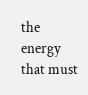the energy that must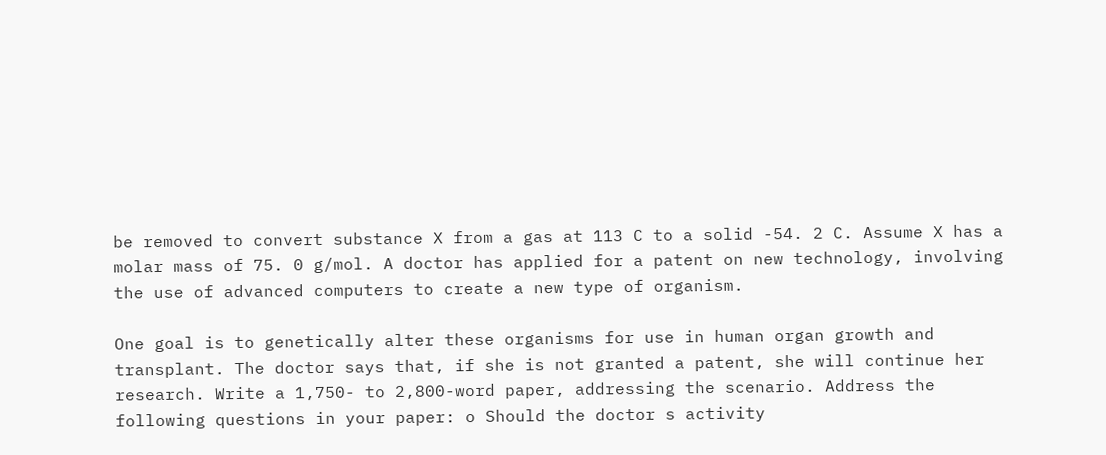be removed to convert substance X from a gas at 113 C to a solid -54. 2 C. Assume X has a molar mass of 75. 0 g/mol. A doctor has applied for a patent on new technology, involving the use of advanced computers to create a new type of organism.

One goal is to genetically alter these organisms for use in human organ growth and transplant. The doctor says that, if she is not granted a patent, she will continue her research. Write a 1,750- to 2,800-word paper, addressing the scenario. Address the following questions in your paper: o Should the doctor s activity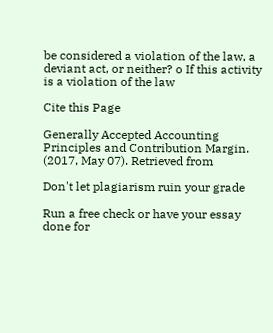be considered a violation of the law, a deviant act, or neither? o If this activity is a violation of the law

Cite this Page

Generally Accepted Accounting Principles and Contribution Margin. (2017, May 07). Retrieved from

Don't let plagiarism ruin your grade

Run a free check or have your essay done for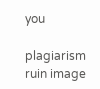you

plagiarism ruin image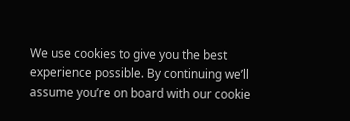We use cookies to give you the best experience possible. By continuing we’ll assume you’re on board with our cookie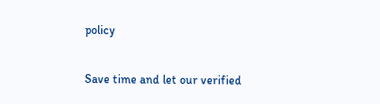policy

Save time and let our verified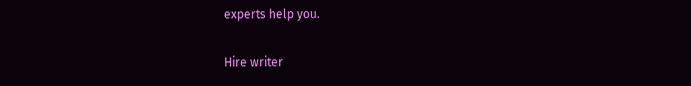experts help you.

Hire writer